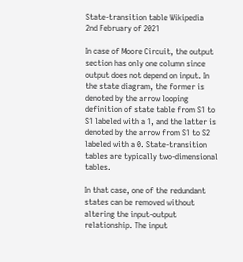State-transition table Wikipedia
2nd February of 2021

In case of Moore Circuit, the output section has only one column since output does not depend on input. In the state diagram, the former is denoted by the arrow looping definition of state table from S1 to S1 labeled with a 1, and the latter is denoted by the arrow from S1 to S2 labeled with a 0. State-transition tables are typically two-dimensional tables.

In that case, one of the redundant states can be removed without altering the input-output relationship. The input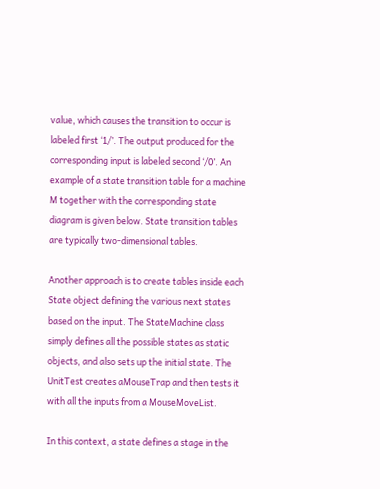value, which causes the transition to occur is labeled first ‘1/’. The output produced for the corresponding input is labeled second ‘/0’. An example of a state transition table for a machine M together with the corresponding state diagram is given below. State transition tables are typically two-dimensional tables.

Another approach is to create tables inside each State object defining the various next states based on the input. The StateMachine class simply defines all the possible states as static objects, and also sets up the initial state. The UnitTest creates aMouseTrap and then tests it with all the inputs from a MouseMoveList.

In this context, a state defines a stage in the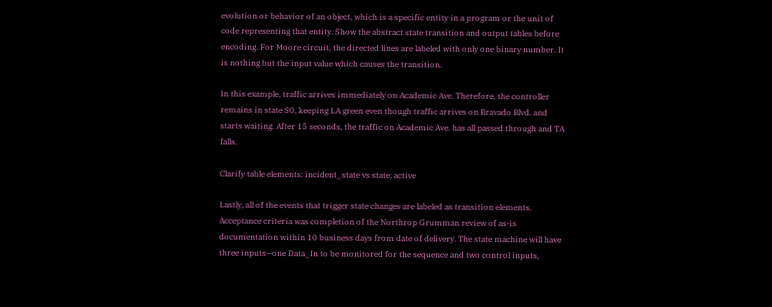evolution or behavior of an object, which is a specific entity in a program or the unit of code representing that entity. Show the abstract state transition and output tables before encoding. For Moore circuit, the directed lines are labeled with only one binary number. It is nothing but the input value which causes the transition.

In this example, traffic arrives immediately on Academic Ave. Therefore, the controller remains in state S0, keeping LA green even though traffic arrives on Bravado Blvd. and starts waiting. After 15 seconds, the traffic on Academic Ave. has all passed through and TA falls.

Clarify table elements: incident_state vs state; active

Lastly, all of the events that trigger state changes are labeled as transition elements. Acceptance criteria was completion of the Northrop Grumman review of as-is documentation within 10 business days from date of delivery. The state machine will have three inputs—one Data_In to be monitored for the sequence and two control inputs,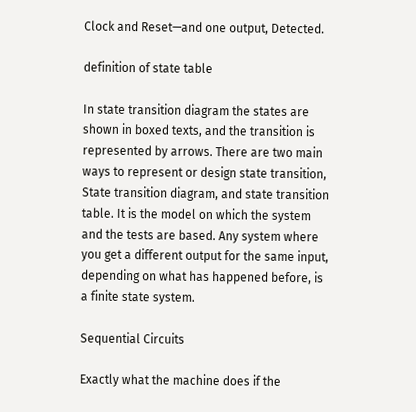Clock and Reset—and one output, Detected.

definition of state table

In state transition diagram the states are shown in boxed texts, and the transition is represented by arrows. There are two main ways to represent or design state transition, State transition diagram, and state transition table. It is the model on which the system and the tests are based. Any system where you get a different output for the same input, depending on what has happened before, is a finite state system.

Sequential Circuits

Exactly what the machine does if the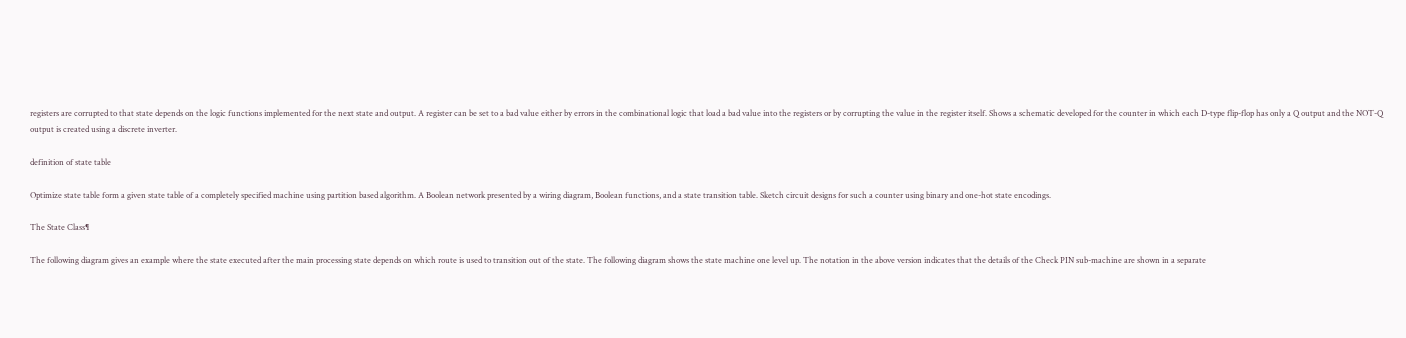registers are corrupted to that state depends on the logic functions implemented for the next state and output. A register can be set to a bad value either by errors in the combinational logic that load a bad value into the registers or by corrupting the value in the register itself. Shows a schematic developed for the counter in which each D-type flip-flop has only a Q output and the NOT-Q output is created using a discrete inverter.

definition of state table

Optimize state table form a given state table of a completely specified machine using partition based algorithm. A Boolean network presented by a wiring diagram, Boolean functions, and a state transition table. Sketch circuit designs for such a counter using binary and one-hot state encodings.

The State Class¶

The following diagram gives an example where the state executed after the main processing state depends on which route is used to transition out of the state. The following diagram shows the state machine one level up. The notation in the above version indicates that the details of the Check PIN sub-machine are shown in a separate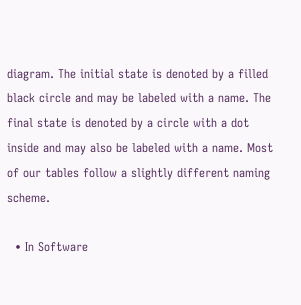diagram. The initial state is denoted by a filled black circle and may be labeled with a name. The final state is denoted by a circle with a dot inside and may also be labeled with a name. Most of our tables follow a slightly different naming scheme.

  • In Software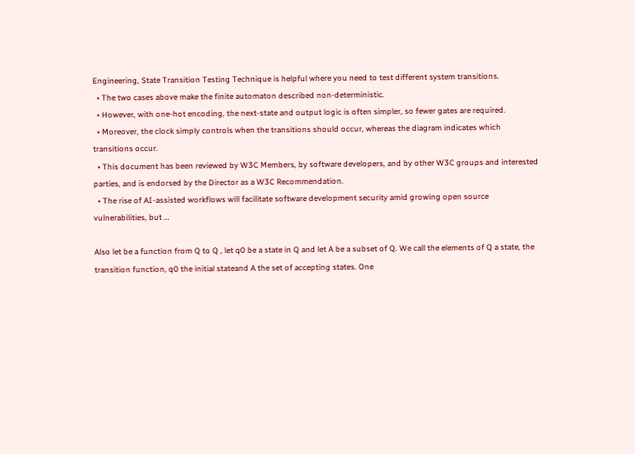Engineering, State Transition Testing Technique is helpful where you need to test different system transitions.
  • The two cases above make the finite automaton described non-deterministic.
  • However, with one-hot encoding, the next-state and output logic is often simpler, so fewer gates are required.
  • Moreover, the clock simply controls when the transitions should occur, whereas the diagram indicates which transitions occur.
  • This document has been reviewed by W3C Members, by software developers, and by other W3C groups and interested parties, and is endorsed by the Director as a W3C Recommendation.
  • The rise of AI-assisted workflows will facilitate software development security amid growing open source vulnerabilities, but …

Also let be a function from Q to Q , let q0 be a state in Q and let A be a subset of Q. We call the elements of Q a state, the transition function, q0 the initial stateand A the set of accepting states. One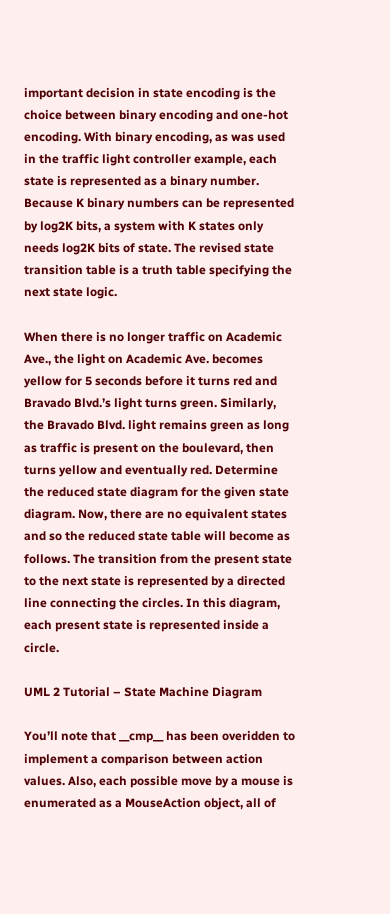important decision in state encoding is the choice between binary encoding and one-hot encoding. With binary encoding, as was used in the traffic light controller example, each state is represented as a binary number. Because K binary numbers can be represented by log2K bits, a system with K states only needs log2K bits of state. The revised state transition table is a truth table specifying the next state logic.

When there is no longer traffic on Academic Ave., the light on Academic Ave. becomes yellow for 5 seconds before it turns red and Bravado Blvd.’s light turns green. Similarly, the Bravado Blvd. light remains green as long as traffic is present on the boulevard, then turns yellow and eventually red. Determine the reduced state diagram for the given state diagram. Now, there are no equivalent states and so the reduced state table will become as follows. The transition from the present state to the next state is represented by a directed line connecting the circles. In this diagram, each present state is represented inside a circle.

UML 2 Tutorial – State Machine Diagram

You’ll note that __cmp__ has been overidden to implement a comparison between action values. Also, each possible move by a mouse is enumerated as a MouseAction object, all of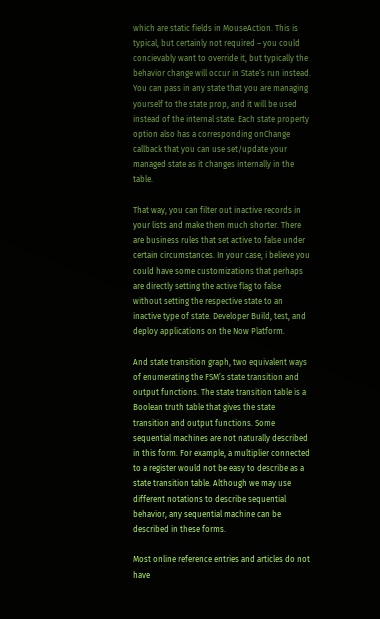which are static fields in MouseAction. This is typical, but certainly not required – you could concievably want to override it, but typically the behavior change will occur in State‘s run instead. You can pass in any state that you are managing yourself to the state prop, and it will be used instead of the internal state. Each state property option also has a corresponding onChange callback that you can use set/update your managed state as it changes internally in the table.

That way, you can filter out inactive records in your lists and make them much shorter. There are business rules that set active to false under certain circumstances. In your case, i believe you could have some customizations that perhaps are directly setting the active flag to false without setting the respective state to an inactive type of state. Developer Build, test, and deploy applications on the Now Platform.

And state transition graph, two equivalent ways of enumerating the FSM’s state transition and output functions. The state transition table is a Boolean truth table that gives the state transition and output functions. Some sequential machines are not naturally described in this form. For example, a multiplier connected to a register would not be easy to describe as a state transition table. Although we may use different notations to describe sequential behavior, any sequential machine can be described in these forms.

Most online reference entries and articles do not have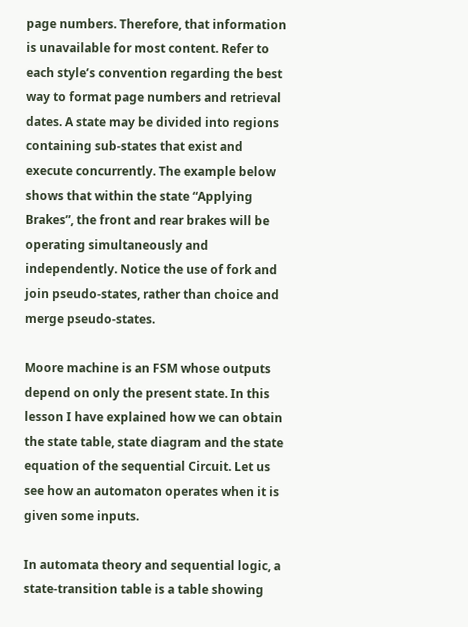page numbers. Therefore, that information is unavailable for most content. Refer to each style’s convention regarding the best way to format page numbers and retrieval dates. A state may be divided into regions containing sub-states that exist and execute concurrently. The example below shows that within the state “Applying Brakes”, the front and rear brakes will be operating simultaneously and independently. Notice the use of fork and join pseudo-states, rather than choice and merge pseudo-states.

Moore machine is an FSM whose outputs depend on only the present state. In this lesson I have explained how we can obtain the state table, state diagram and the state equation of the sequential Circuit. Let us see how an automaton operates when it is given some inputs.

In automata theory and sequential logic, a state-transition table is a table showing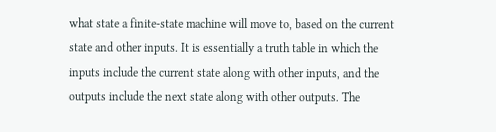what state a finite-state machine will move to, based on the current state and other inputs. It is essentially a truth table in which the inputs include the current state along with other inputs, and the outputs include the next state along with other outputs. The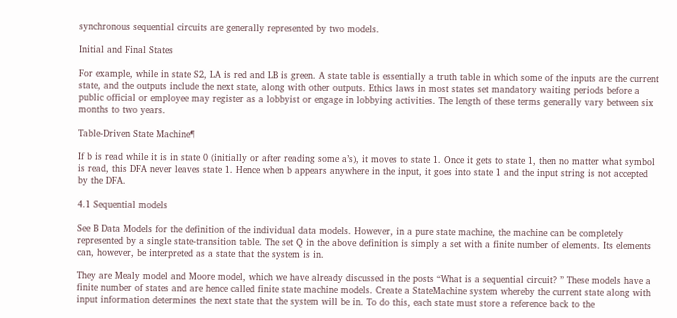synchronous sequential circuits are generally represented by two models.

Initial and Final States

For example, while in state S2, LA is red and LB is green. A state table is essentially a truth table in which some of the inputs are the current state, and the outputs include the next state, along with other outputs. Ethics laws in most states set mandatory waiting periods before a public official or employee may register as a lobbyist or engage in lobbying activities. The length of these terms generally vary between six months to two years.

Table-Driven State Machine¶

If b is read while it is in state 0 (initially or after reading some a’s), it moves to state 1. Once it gets to state 1, then no matter what symbol is read, this DFA never leaves state 1. Hence when b appears anywhere in the input, it goes into state 1 and the input string is not accepted by the DFA.

4.1 Sequential models

See B Data Models for the definition of the individual data models. However, in a pure state machine, the machine can be completely represented by a single state-transition table. The set Q in the above definition is simply a set with a finite number of elements. Its elements can, however, be interpreted as a state that the system is in.

They are Mealy model and Moore model, which we have already discussed in the posts “What is a sequential circuit? ” These models have a finite number of states and are hence called finite state machine models. Create a StateMachine system whereby the current state along with input information determines the next state that the system will be in. To do this, each state must store a reference back to the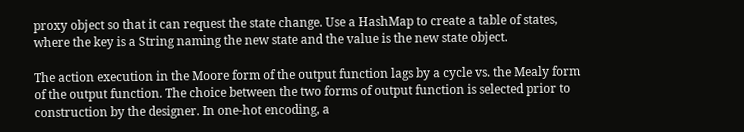proxy object so that it can request the state change. Use a HashMap to create a table of states, where the key is a String naming the new state and the value is the new state object.

The action execution in the Moore form of the output function lags by a cycle vs. the Mealy form of the output function. The choice between the two forms of output function is selected prior to construction by the designer. In one-hot encoding, a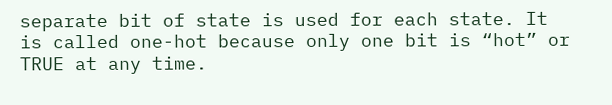separate bit of state is used for each state. It is called one-hot because only one bit is “hot” or TRUE at any time.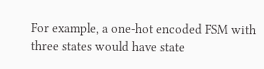For example, a one-hot encoded FSM with three states would have state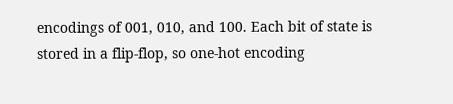encodings of 001, 010, and 100. Each bit of state is stored in a flip-flop, so one-hot encoding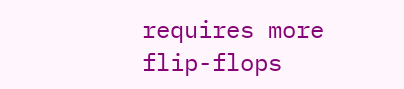requires more flip-flops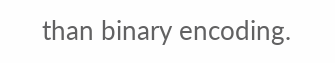than binary encoding.